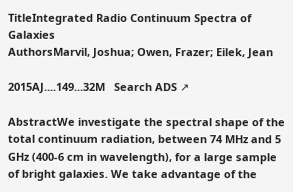TitleIntegrated Radio Continuum Spectra of Galaxies
AuthorsMarvil, Joshua; Owen, Frazer; Eilek, Jean

2015AJ....149...32M   Search ADS ↗

AbstractWe investigate the spectral shape of the total continuum radiation, between 74 MHz and 5 GHz (400-6 cm in wavelength), for a large sample of bright galaxies. We take advantage of the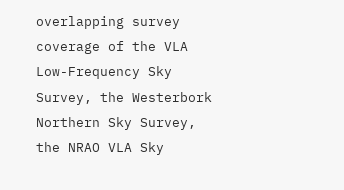overlapping survey coverage of the VLA Low-Frequency Sky Survey, the Westerbork Northern Sky Survey, the NRAO VLA Sky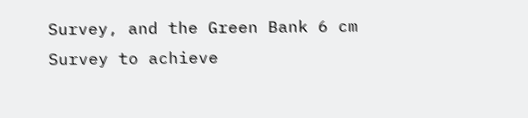Survey, and the Green Bank 6 cm Survey to achieve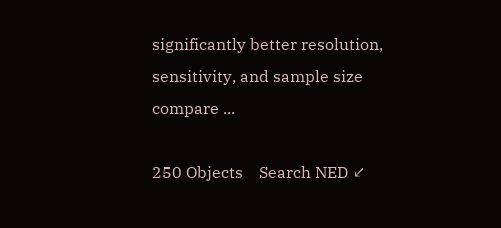significantly better resolution, sensitivity, and sample size compare ...

250 Objects    Search NED ↙